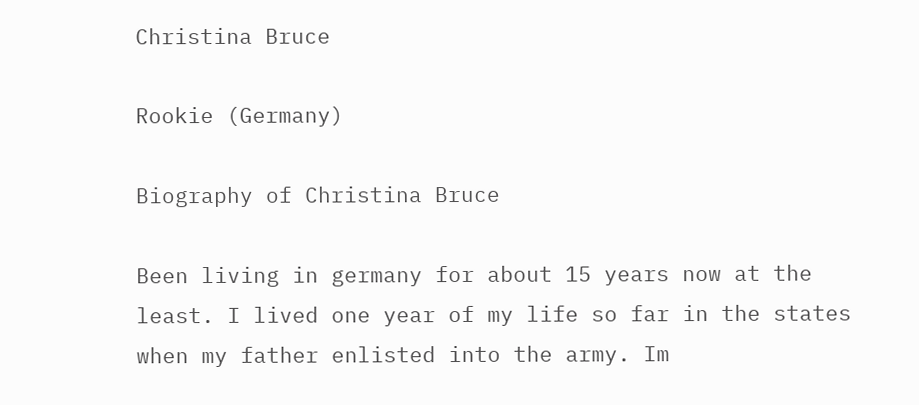Christina Bruce

Rookie (Germany)

Biography of Christina Bruce

Been living in germany for about 15 years now at the least. I lived one year of my life so far in the states when my father enlisted into the army. Im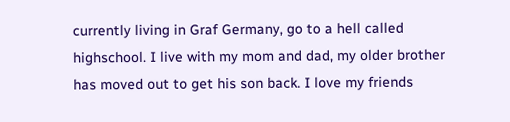currently living in Graf Germany, go to a hell called highschool. I live with my mom and dad, my older brother has moved out to get his son back. I love my friends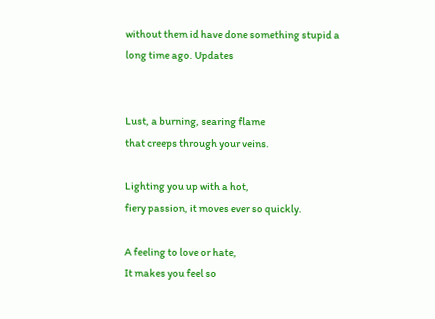without them id have done something stupid a long time ago. Updates


Lust, a burning, searing flame
that creeps through your veins.

Lighting you up with a hot,
fiery passion, it moves ever so quickly.

A feeling to love or hate,
It makes you feel so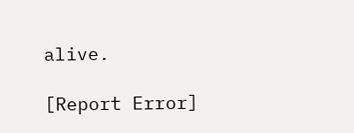alive.

[Report Error]